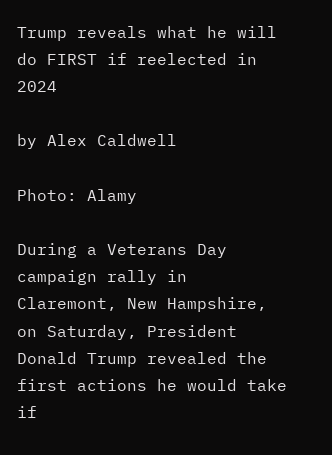Trump reveals what he will do FIRST if reelected in 2024

by Alex Caldwell

Photo: Alamy

During a Veterans Day campaign rally in Claremont, New Hampshire, on Saturday, President Donald Trump revealed the first actions he would take if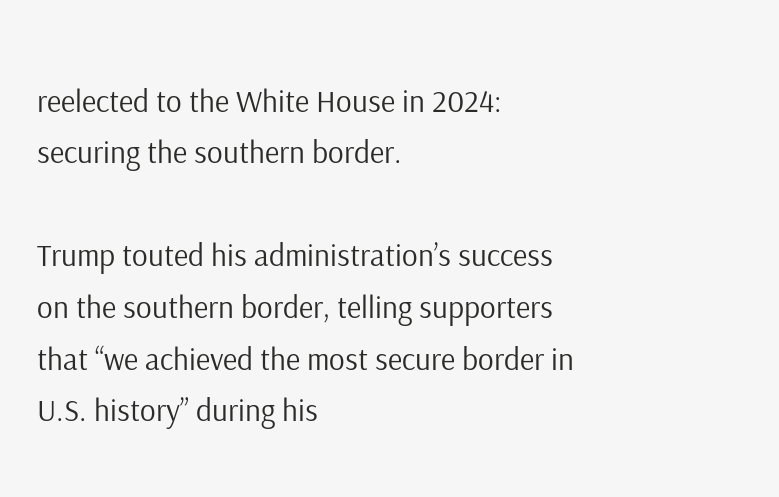reelected to the White House in 2024: securing the southern border.

Trump touted his administration’s success on the southern border, telling supporters that “we achieved the most secure border in U.S. history” during his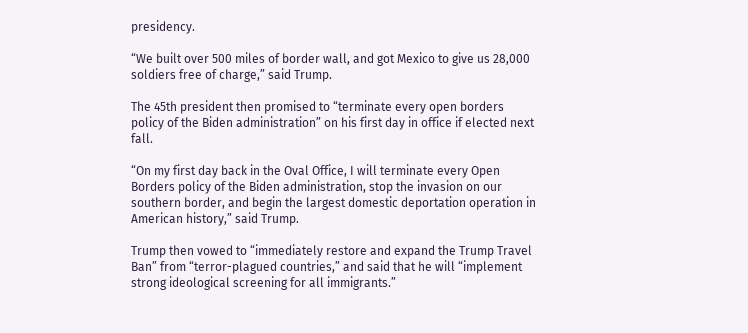presidency.

“We built over 500 miles of border wall, and got Mexico to give us 28,000 soldiers free of charge,” said Trump.

The 45th president then promised to “terminate every open borders policy of the Biden administration” on his first day in office if elected next fall.

“On my first day back in the Oval Office, I will terminate every Open Borders policy of the Biden administration, stop the invasion on our southern border, and begin the largest domestic deportation operation in American history,” said Trump.

Trump then vowed to “immediately restore and expand the Trump Travel Ban” from “terror-plagued countries,” and said that he will “implement strong ideological screening for all immigrants.”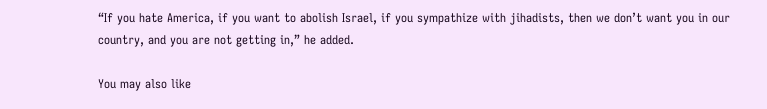“If you hate America, if you want to abolish Israel, if you sympathize with jihadists, then we don’t want you in our country, and you are not getting in,” he added.

You may also like